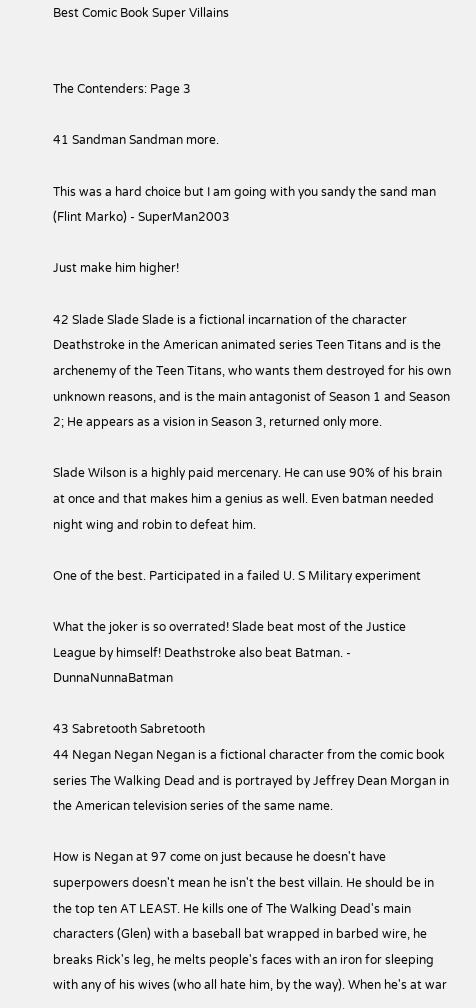Best Comic Book Super Villains


The Contenders: Page 3

41 Sandman Sandman more.

This was a hard choice but I am going with you sandy the sand man (Flint Marko) - SuperMan2003

Just make him higher!

42 Slade Slade Slade is a fictional incarnation of the character Deathstroke in the American animated series Teen Titans and is the archenemy of the Teen Titans, who wants them destroyed for his own unknown reasons, and is the main antagonist of Season 1 and Season 2; He appears as a vision in Season 3, returned only more.

Slade Wilson is a highly paid mercenary. He can use 90% of his brain at once and that makes him a genius as well. Even batman needed night wing and robin to defeat him.

One of the best. Participated in a failed U. S Military experiment

What the joker is so overrated! Slade beat most of the Justice League by himself! Deathstroke also beat Batman. - DunnaNunnaBatman

43 Sabretooth Sabretooth
44 Negan Negan Negan is a fictional character from the comic book series The Walking Dead and is portrayed by Jeffrey Dean Morgan in the American television series of the same name.

How is Negan at 97 come on just because he doesn't have superpowers doesn't mean he isn't the best villain. He should be in the top ten AT LEAST. He kills one of The Walking Dead's main characters (Glen) with a baseball bat wrapped in barbed wire, he breaks Rick's leg, he melts people's faces with an iron for sleeping with any of his wives (who all hate him, by the way). When he's at war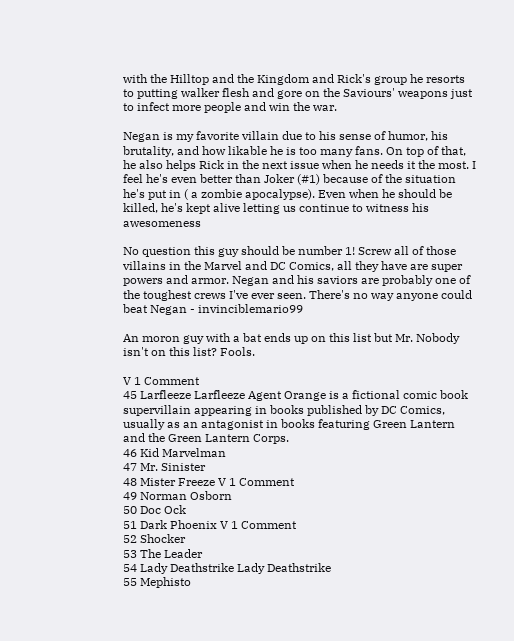with the Hilltop and the Kingdom and Rick's group he resorts to putting walker flesh and gore on the Saviours' weapons just to infect more people and win the war.

Negan is my favorite villain due to his sense of humor, his brutality, and how likable he is too many fans. On top of that, he also helps Rick in the next issue when he needs it the most. I feel he's even better than Joker (#1) because of the situation he's put in ( a zombie apocalypse). Even when he should be killed, he's kept alive letting us continue to witness his awesomeness

No question this guy should be number 1! Screw all of those villains in the Marvel and DC Comics, all they have are super powers and armor. Negan and his saviors are probably one of the toughest crews I've ever seen. There's no way anyone could beat Negan - invinciblemario99

An moron guy with a bat ends up on this list but Mr. Nobody isn't on this list? Fools.

V 1 Comment
45 Larfleeze Larfleeze Agent Orange is a fictional comic book supervillain appearing in books published by DC Comics, usually as an antagonist in books featuring Green Lantern and the Green Lantern Corps.
46 Kid Marvelman
47 Mr. Sinister
48 Mister Freeze V 1 Comment
49 Norman Osborn
50 Doc Ock
51 Dark Phoenix V 1 Comment
52 Shocker
53 The Leader
54 Lady Deathstrike Lady Deathstrike
55 Mephisto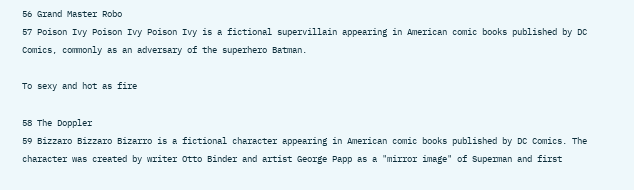56 Grand Master Robo
57 Poison Ivy Poison Ivy Poison Ivy is a fictional supervillain appearing in American comic books published by DC Comics, commonly as an adversary of the superhero Batman.

To sexy and hot as fire

58 The Doppler
59 Bizzaro Bizzaro Bizarro is a fictional character appearing in American comic books published by DC Comics. The character was created by writer Otto Binder and artist George Papp as a "mirror image" of Superman and first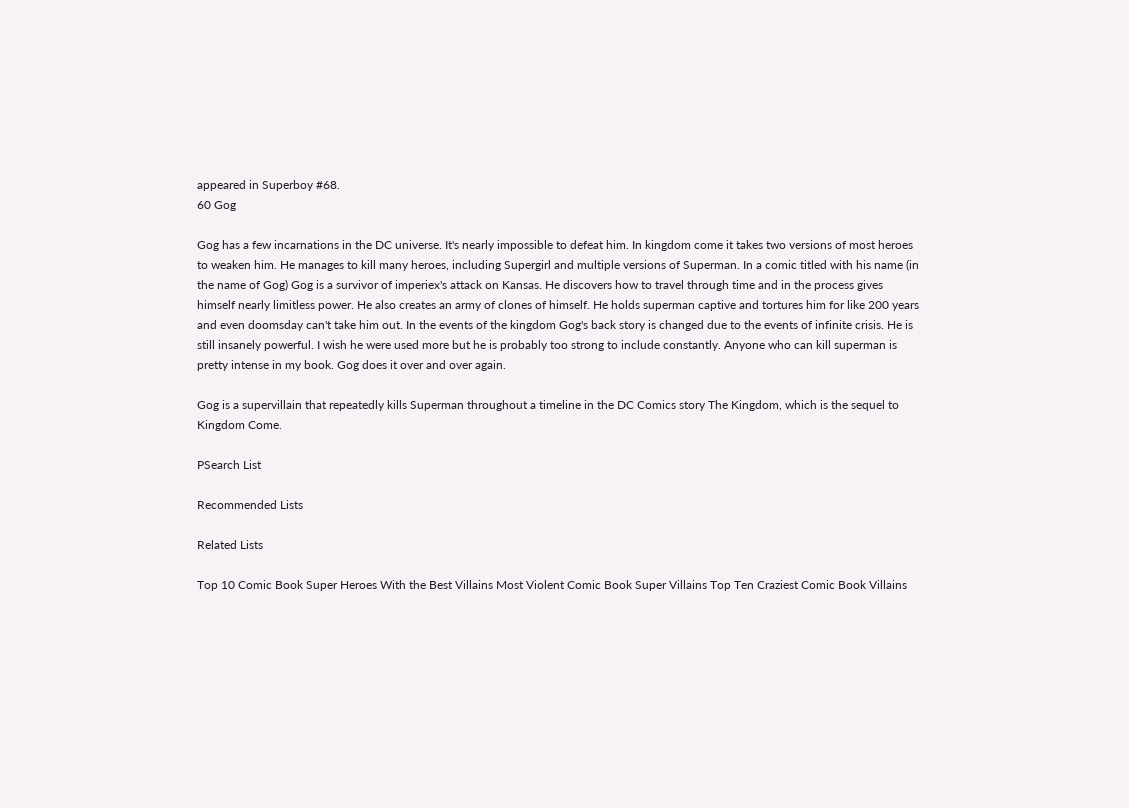appeared in Superboy #68.
60 Gog

Gog has a few incarnations in the DC universe. It's nearly impossible to defeat him. In kingdom come it takes two versions of most heroes to weaken him. He manages to kill many heroes, including Supergirl and multiple versions of Superman. In a comic titled with his name (in the name of Gog) Gog is a survivor of imperiex's attack on Kansas. He discovers how to travel through time and in the process gives himself nearly limitless power. He also creates an army of clones of himself. He holds superman captive and tortures him for like 200 years and even doomsday can't take him out. In the events of the kingdom Gog's back story is changed due to the events of infinite crisis. He is still insanely powerful. I wish he were used more but he is probably too strong to include constantly. Anyone who can kill superman is pretty intense in my book. Gog does it over and over again.

Gog is a supervillain that repeatedly kills Superman throughout a timeline in the DC Comics story The Kingdom, which is the sequel to Kingdom Come.

PSearch List

Recommended Lists

Related Lists

Top 10 Comic Book Super Heroes With the Best Villains Most Violent Comic Book Super Villains Top Ten Craziest Comic Book Villains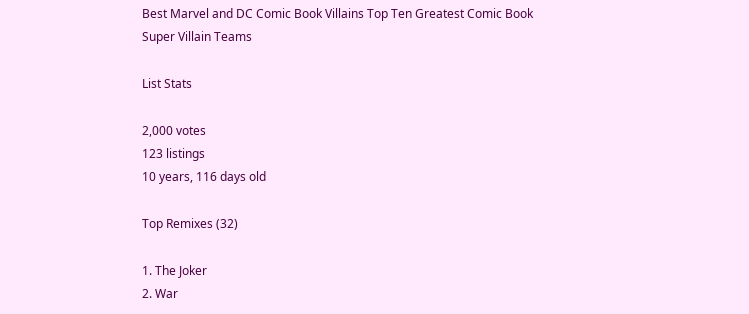Best Marvel and DC Comic Book Villains Top Ten Greatest Comic Book Super Villain Teams

List Stats

2,000 votes
123 listings
10 years, 116 days old

Top Remixes (32)

1. The Joker
2. War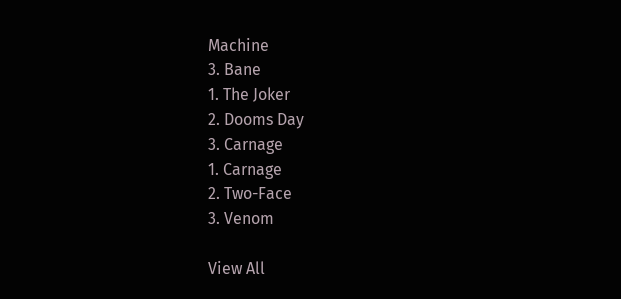Machine
3. Bane
1. The Joker
2. Dooms Day
3. Carnage
1. Carnage
2. Two-Face
3. Venom

View All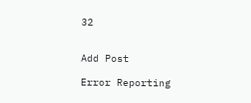32


Add Post

Error Reporting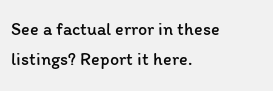See a factual error in these listings? Report it here.